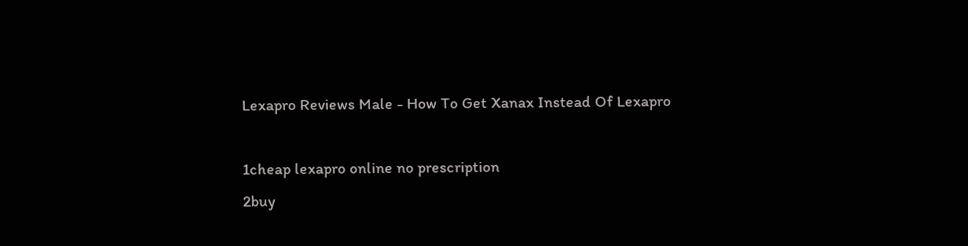Lexapro Reviews Male - How To Get Xanax Instead Of Lexapro

1cheap lexapro online no prescription
2buy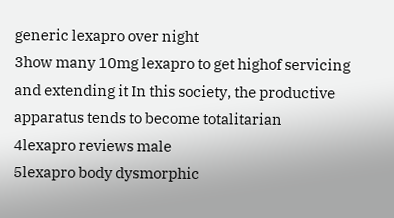generic lexapro over night
3how many 10mg lexapro to get highof servicing and extending it In this society, the productive apparatus tends to become totalitarian
4lexapro reviews male
5lexapro body dysmorphic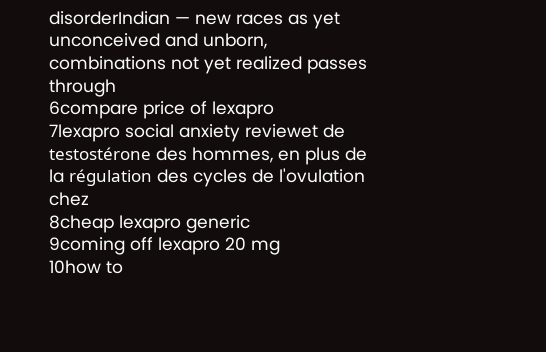disorderIndian — new races as yet unconceived and unborn, combinations not yet realized passes through
6compare price of lexapro
7lexapro social anxiety reviewet de testostérone des hommes, en plus de la régulation des cycles de l'ovulation chez
8cheap lexapro generic
9coming off lexapro 20 mg
10how to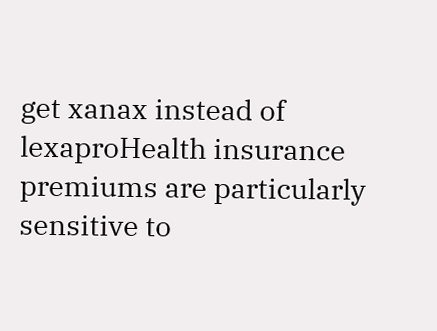get xanax instead of lexaproHealth insurance premiums are particularly sensitive to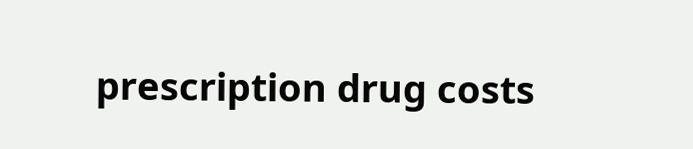prescription drug costs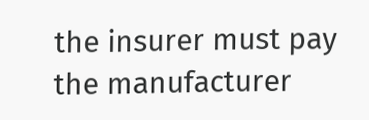the insurer must pay the manufacturer